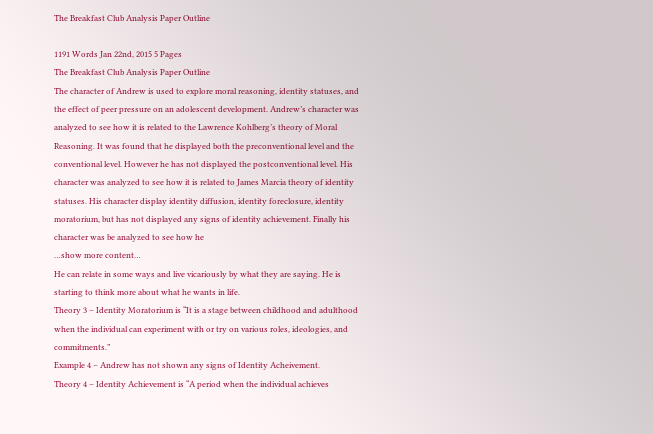The Breakfast Club Analysis Paper Outline

1191 Words Jan 22nd, 2015 5 Pages
The Breakfast Club Analysis Paper Outline
The character of Andrew is used to explore moral reasoning, identity statuses, and the effect of peer pressure on an adolescent development. Andrew’s character was analyzed to see how it is related to the Lawrence Kohlberg’s theory of Moral Reasoning. It was found that he displayed both the preconventional level and the conventional level. However he has not displayed the postconventional level. His character was analyzed to see how it is related to James Marcia theory of identity statuses. His character display identity diffusion, identity foreclosure, identity moratorium, but has not displayed any signs of identity achievement. Finally his character was be analyzed to see how he
…show more content…
He can relate in some ways and live vicariously by what they are saying. He is starting to think more about what he wants in life.
Theory 3 – Identity Moratorium is “It is a stage between childhood and adulthood when the individual can experiment with or try on various roles, ideologies, and commitments.”
Example 4 – Andrew has not shown any signs of Identity Acheivement.
Theory 4 – Identity Achievement is “A period when the individual achieves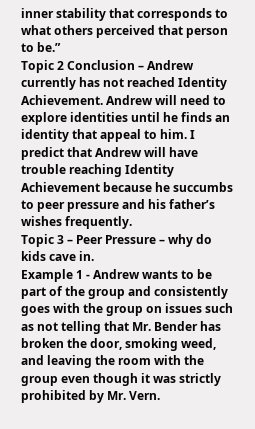inner stability that corresponds to what others perceived that person to be.”
Topic 2 Conclusion – Andrew currently has not reached Identity Achievement. Andrew will need to explore identities until he finds an identity that appeal to him. I predict that Andrew will have trouble reaching Identity Achievement because he succumbs to peer pressure and his father’s wishes frequently.
Topic 3 – Peer Pressure – why do kids cave in.
Example 1 - Andrew wants to be part of the group and consistently goes with the group on issues such as not telling that Mr. Bender has broken the door, smoking weed, and leaving the room with the group even though it was strictly prohibited by Mr. Vern.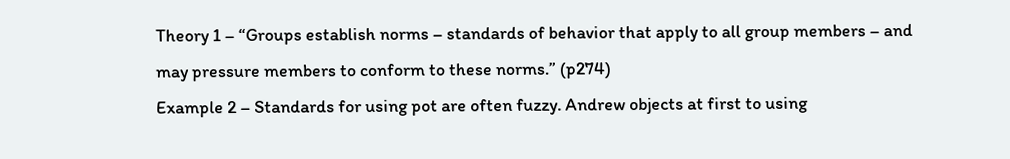Theory 1 – “Groups establish norms – standards of behavior that apply to all group members – and may pressure members to conform to these norms.” (p274)
Example 2 – Standards for using pot are often fuzzy. Andrew objects at first to using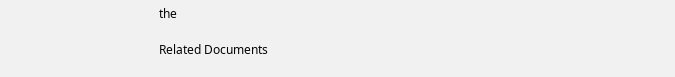the

Related Documents